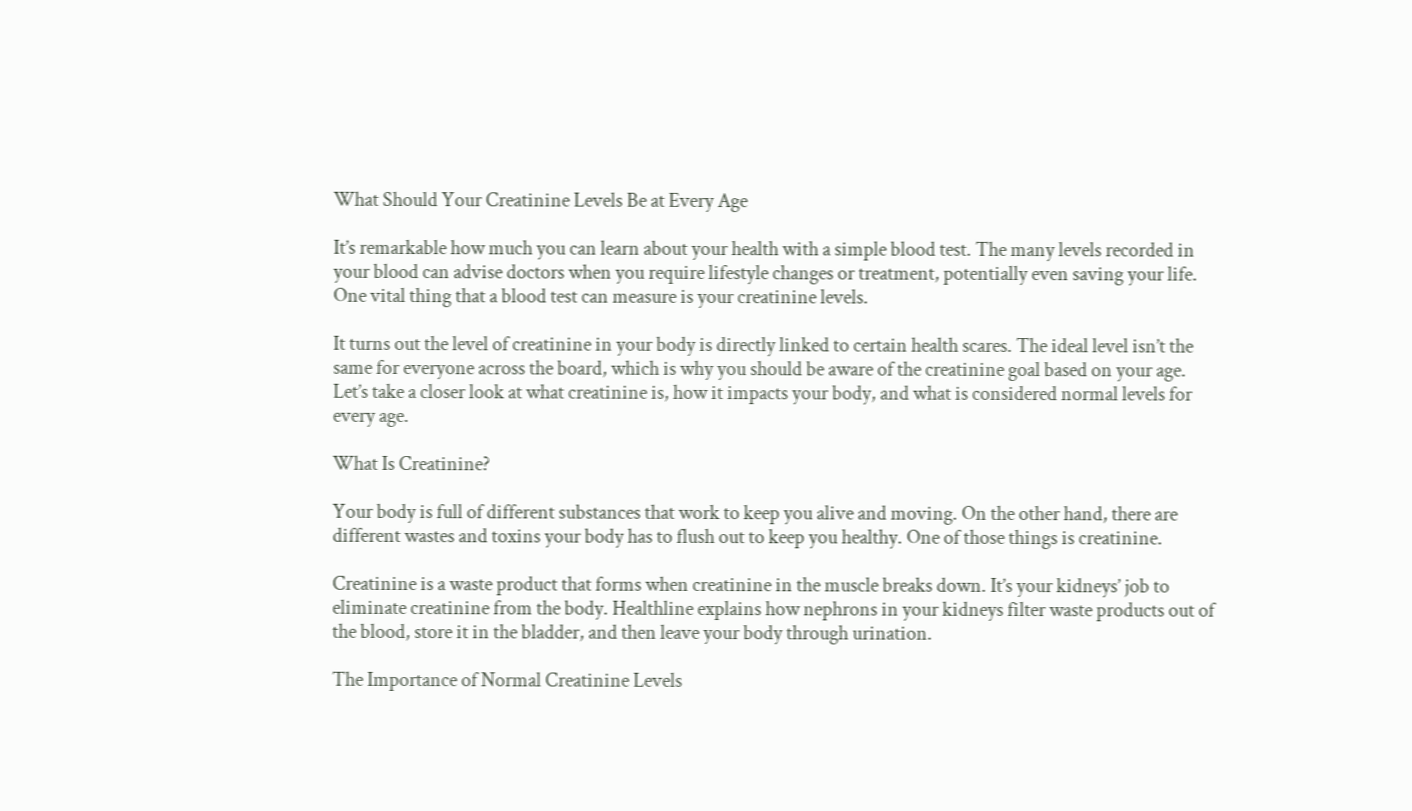What Should Your Creatinine Levels Be at Every Age

It’s remarkable how much you can learn about your health with a simple blood test. The many levels recorded in your blood can advise doctors when you require lifestyle changes or treatment, potentially even saving your life. One vital thing that a blood test can measure is your creatinine levels.

It turns out the level of creatinine in your body is directly linked to certain health scares. The ideal level isn’t the same for everyone across the board, which is why you should be aware of the creatinine goal based on your age. Let’s take a closer look at what creatinine is, how it impacts your body, and what is considered normal levels for every age.

What Is Creatinine?

Your body is full of different substances that work to keep you alive and moving. On the other hand, there are different wastes and toxins your body has to flush out to keep you healthy. One of those things is creatinine.

Creatinine is a waste product that forms when creatinine in the muscle breaks down. It’s your kidneys’ job to eliminate creatinine from the body. Healthline explains how nephrons in your kidneys filter waste products out of the blood, store it in the bladder, and then leave your body through urination.

The Importance of Normal Creatinine Levels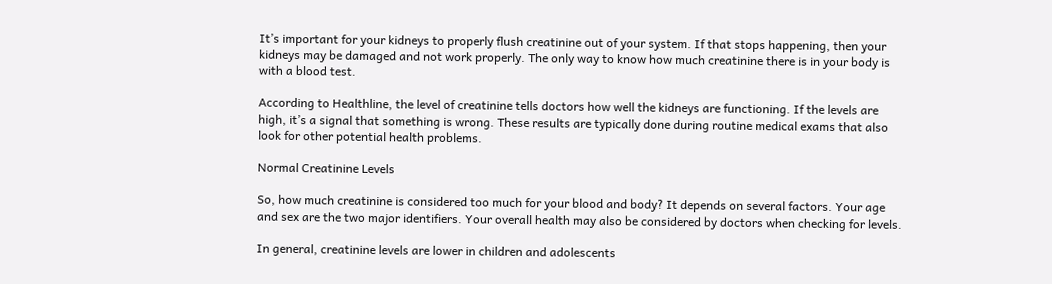It’s important for your kidneys to properly flush creatinine out of your system. If that stops happening, then your kidneys may be damaged and not work properly. The only way to know how much creatinine there is in your body is with a blood test.

According to Healthline, the level of creatinine tells doctors how well the kidneys are functioning. If the levels are high, it’s a signal that something is wrong. These results are typically done during routine medical exams that also look for other potential health problems.

Normal Creatinine Levels

So, how much creatinine is considered too much for your blood and body? It depends on several factors. Your age and sex are the two major identifiers. Your overall health may also be considered by doctors when checking for levels.

In general, creatinine levels are lower in children and adolescents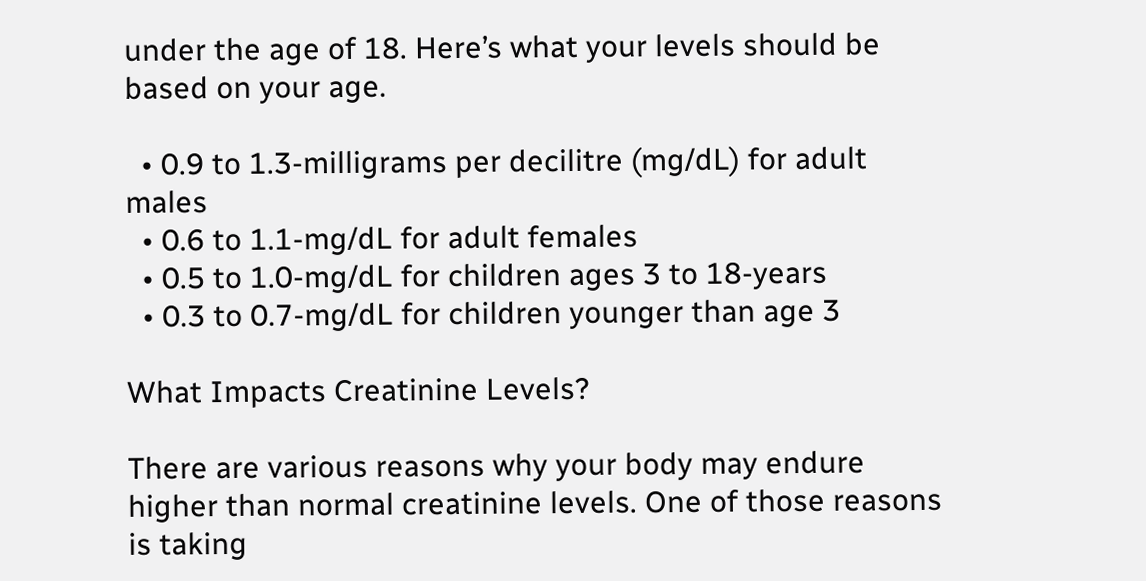under the age of 18. Here’s what your levels should be based on your age.

  • 0.9 to 1.3-milligrams per decilitre (mg/dL) for adult males
  • 0.6 to 1.1-mg/dL for adult females
  • 0.5 to 1.0-mg/dL for children ages 3 to 18-years
  • 0.3 to 0.7-mg/dL for children younger than age 3

What Impacts Creatinine Levels?

There are various reasons why your body may endure higher than normal creatinine levels. One of those reasons is taking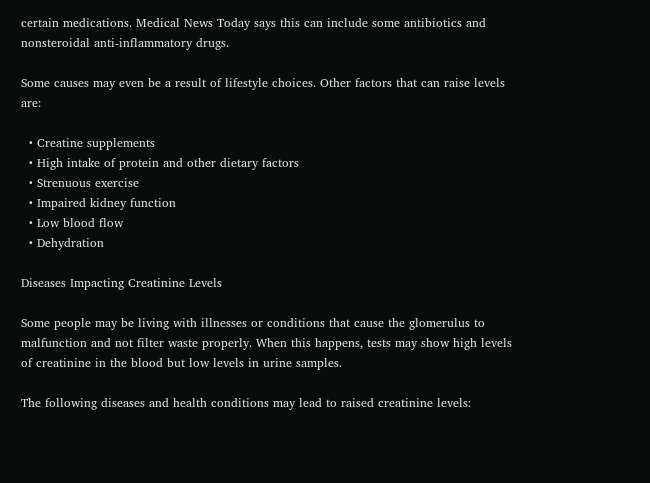certain medications. Medical News Today says this can include some antibiotics and nonsteroidal anti-inflammatory drugs.

Some causes may even be a result of lifestyle choices. Other factors that can raise levels are:

  • Creatine supplements
  • High intake of protein and other dietary factors
  • Strenuous exercise
  • Impaired kidney function
  • Low blood flow
  • Dehydration

Diseases Impacting Creatinine Levels

Some people may be living with illnesses or conditions that cause the glomerulus to malfunction and not filter waste properly. When this happens, tests may show high levels of creatinine in the blood but low levels in urine samples.

The following diseases and health conditions may lead to raised creatinine levels: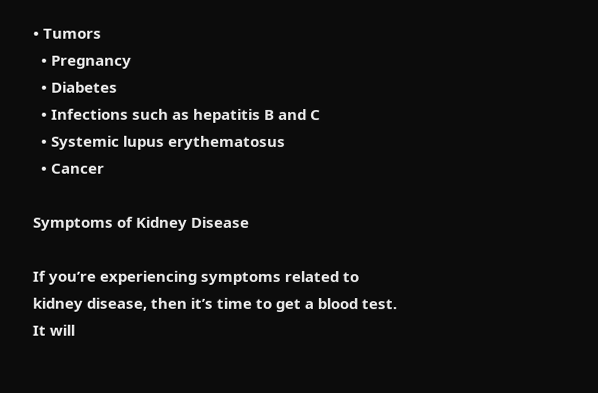• Tumors
  • Pregnancy
  • Diabetes
  • Infections such as hepatitis B and C
  • Systemic lupus erythematosus
  • Cancer

Symptoms of Kidney Disease

If you’re experiencing symptoms related to kidney disease, then it’s time to get a blood test. It will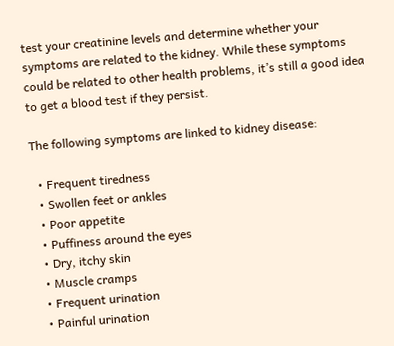test your creatinine levels and determine whether your symptoms are related to the kidney. While these symptoms could be related to other health problems, it’s still a good idea to get a blood test if they persist.

The following symptoms are linked to kidney disease:

  • Frequent tiredness
  • Swollen feet or ankles
  • Poor appetite
  • Puffiness around the eyes
  • Dry, itchy skin
  • Muscle cramps
  • Frequent urination
  • Painful urination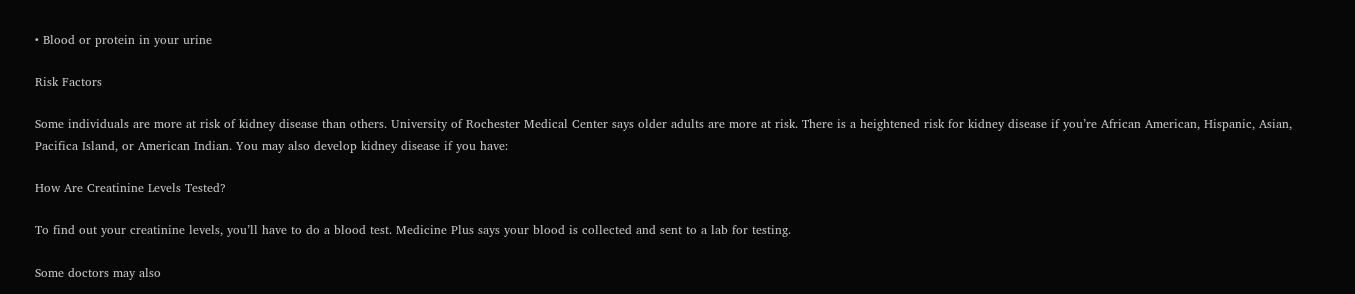• Blood or protein in your urine

Risk Factors

Some individuals are more at risk of kidney disease than others. University of Rochester Medical Center says older adults are more at risk. There is a heightened risk for kidney disease if you’re African American, Hispanic, Asian, Pacifica Island, or American Indian. You may also develop kidney disease if you have:

How Are Creatinine Levels Tested?

To find out your creatinine levels, you’ll have to do a blood test. Medicine Plus says your blood is collected and sent to a lab for testing.

Some doctors may also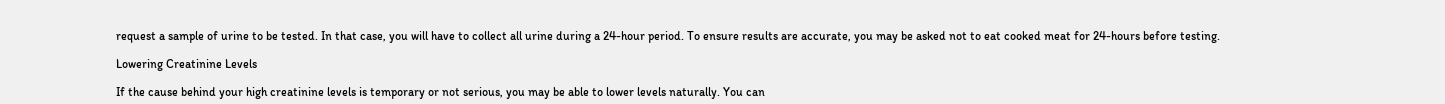request a sample of urine to be tested. In that case, you will have to collect all urine during a 24-hour period. To ensure results are accurate, you may be asked not to eat cooked meat for 24-hours before testing.

Lowering Creatinine Levels

If the cause behind your high creatinine levels is temporary or not serious, you may be able to lower levels naturally. You can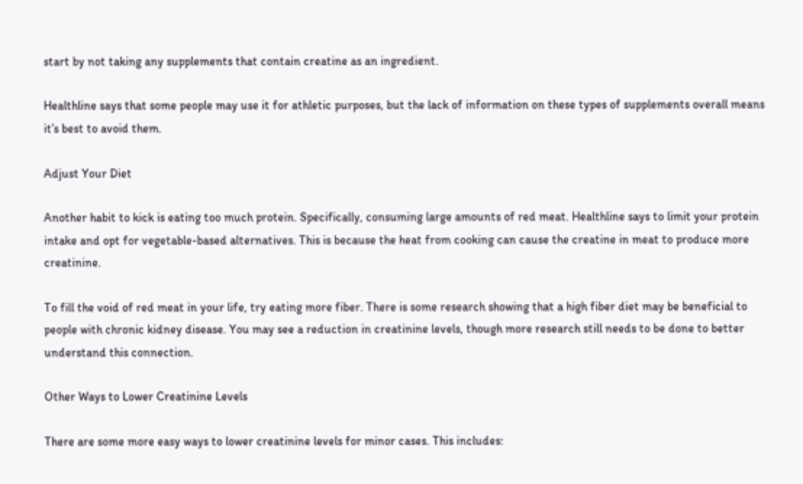start by not taking any supplements that contain creatine as an ingredient.

Healthline says that some people may use it for athletic purposes, but the lack of information on these types of supplements overall means it’s best to avoid them.

Adjust Your Diet

Another habit to kick is eating too much protein. Specifically, consuming large amounts of red meat. Healthline says to limit your protein intake and opt for vegetable-based alternatives. This is because the heat from cooking can cause the creatine in meat to produce more creatinine.

To fill the void of red meat in your life, try eating more fiber. There is some research showing that a high fiber diet may be beneficial to people with chronic kidney disease. You may see a reduction in creatinine levels, though more research still needs to be done to better understand this connection.

Other Ways to Lower Creatinine Levels

There are some more easy ways to lower creatinine levels for minor cases. This includes: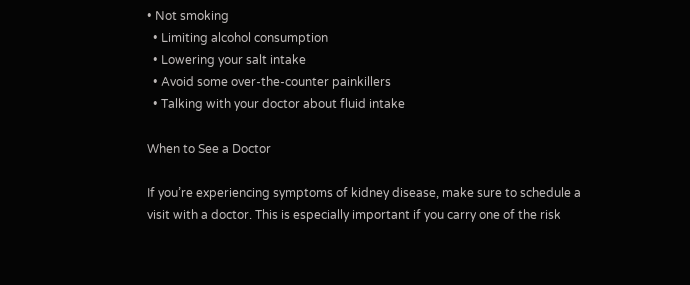• Not smoking
  • Limiting alcohol consumption
  • Lowering your salt intake
  • Avoid some over-the-counter painkillers
  • Talking with your doctor about fluid intake

When to See a Doctor

If you’re experiencing symptoms of kidney disease, make sure to schedule a visit with a doctor. This is especially important if you carry one of the risk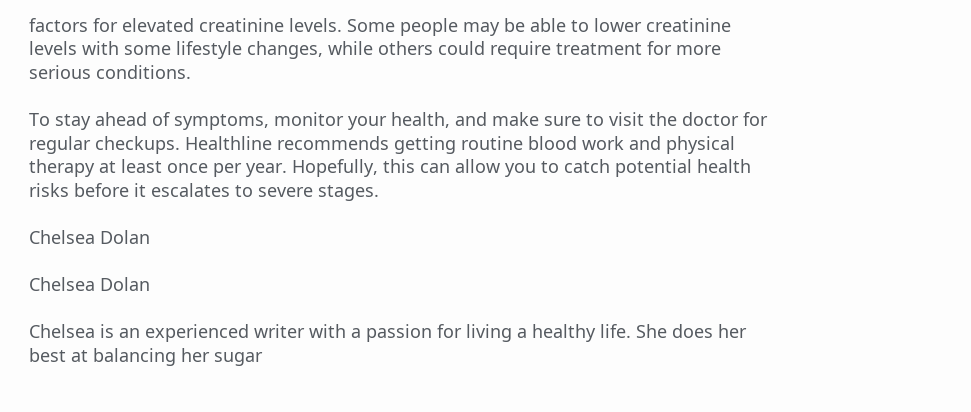factors for elevated creatinine levels. Some people may be able to lower creatinine levels with some lifestyle changes, while others could require treatment for more serious conditions.

To stay ahead of symptoms, monitor your health, and make sure to visit the doctor for regular checkups. Healthline recommends getting routine blood work and physical therapy at least once per year. Hopefully, this can allow you to catch potential health risks before it escalates to severe stages.

Chelsea Dolan

Chelsea Dolan

Chelsea is an experienced writer with a passion for living a healthy life. She does her best at balancing her sugar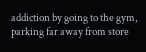addiction by going to the gym, parking far away from store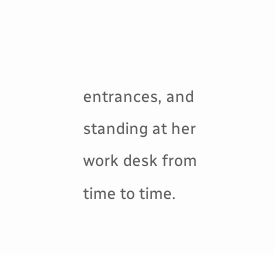entrances, and standing at her work desk from time to time.